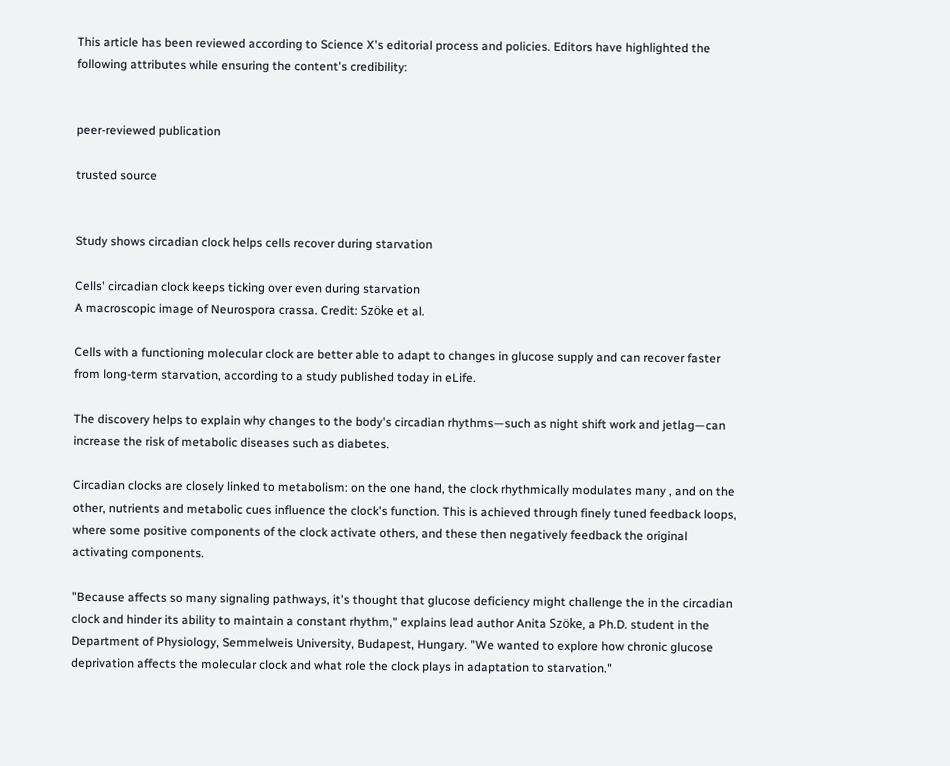This article has been reviewed according to Science X's editorial process and policies. Editors have highlighted the following attributes while ensuring the content's credibility:


peer-reviewed publication

trusted source


Study shows circadian clock helps cells recover during starvation

Cells' circadian clock keeps ticking over even during starvation
A macroscopic image of Neurospora crassa. Credit: Szöke et al.

Cells with a functioning molecular clock are better able to adapt to changes in glucose supply and can recover faster from long-term starvation, according to a study published today in eLife.

The discovery helps to explain why changes to the body's circadian rhythms—such as night shift work and jetlag—can increase the risk of metabolic diseases such as diabetes.

Circadian clocks are closely linked to metabolism: on the one hand, the clock rhythmically modulates many , and on the other, nutrients and metabolic cues influence the clock's function. This is achieved through finely tuned feedback loops, where some positive components of the clock activate others, and these then negatively feedback the original activating components.

"Because affects so many signaling pathways, it's thought that glucose deficiency might challenge the in the circadian clock and hinder its ability to maintain a constant rhythm," explains lead author Anita Szöke, a Ph.D. student in the Department of Physiology, Semmelweis University, Budapest, Hungary. "We wanted to explore how chronic glucose deprivation affects the molecular clock and what role the clock plays in adaptation to starvation."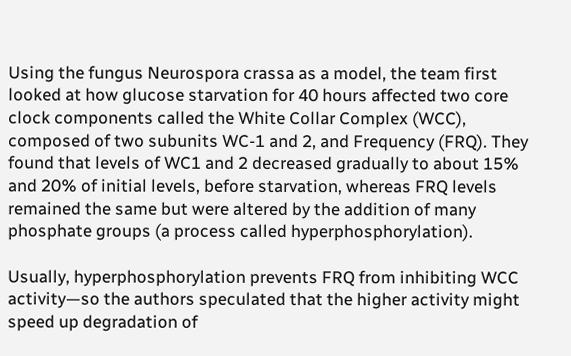Using the fungus Neurospora crassa as a model, the team first looked at how glucose starvation for 40 hours affected two core clock components called the White Collar Complex (WCC), composed of two subunits WC-1 and 2, and Frequency (FRQ). They found that levels of WC1 and 2 decreased gradually to about 15% and 20% of initial levels, before starvation, whereas FRQ levels remained the same but were altered by the addition of many phosphate groups (a process called hyperphosphorylation).

Usually, hyperphosphorylation prevents FRQ from inhibiting WCC activity—so the authors speculated that the higher activity might speed up degradation of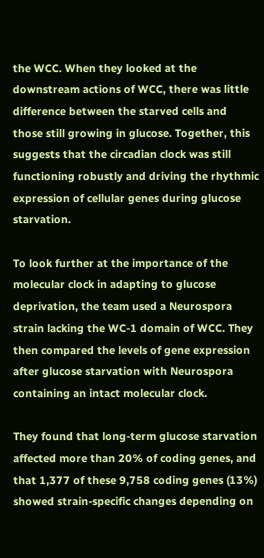the WCC. When they looked at the downstream actions of WCC, there was little difference between the starved cells and those still growing in glucose. Together, this suggests that the circadian clock was still functioning robustly and driving the rhythmic expression of cellular genes during glucose starvation.

To look further at the importance of the molecular clock in adapting to glucose deprivation, the team used a Neurospora strain lacking the WC-1 domain of WCC. They then compared the levels of gene expression after glucose starvation with Neurospora containing an intact molecular clock.

They found that long-term glucose starvation affected more than 20% of coding genes, and that 1,377 of these 9,758 coding genes (13%) showed strain-specific changes depending on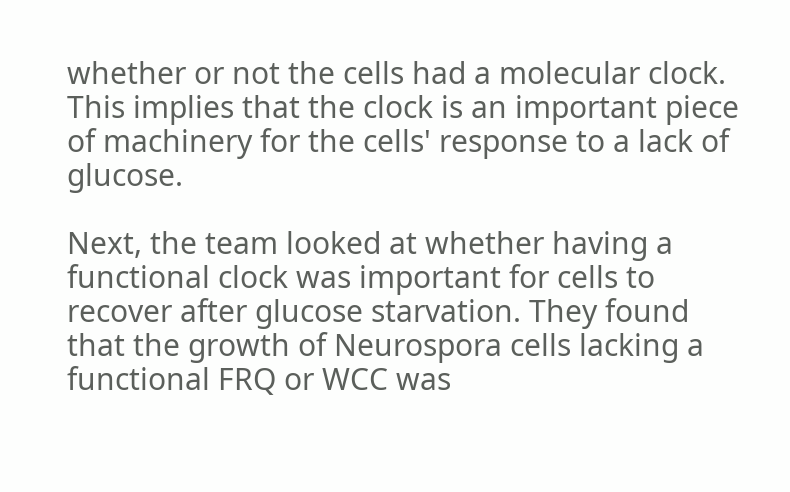whether or not the cells had a molecular clock. This implies that the clock is an important piece of machinery for the cells' response to a lack of glucose.

Next, the team looked at whether having a functional clock was important for cells to recover after glucose starvation. They found that the growth of Neurospora cells lacking a functional FRQ or WCC was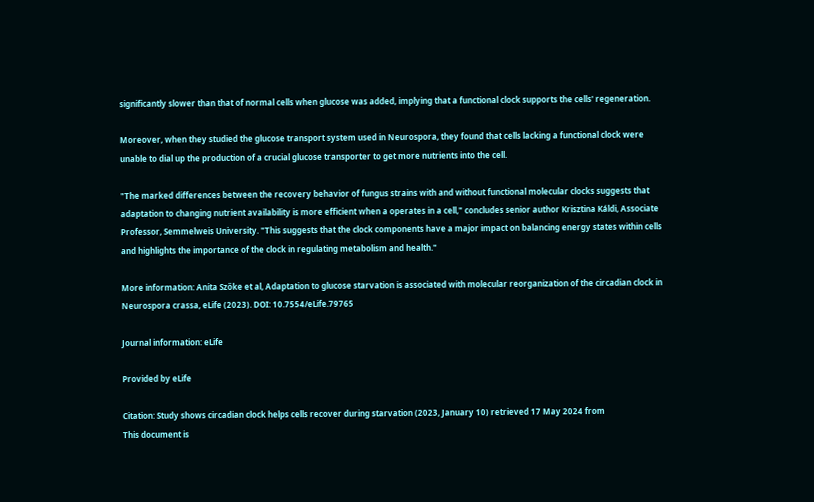significantly slower than that of normal cells when glucose was added, implying that a functional clock supports the cells' regeneration.

Moreover, when they studied the glucose transport system used in Neurospora, they found that cells lacking a functional clock were unable to dial up the production of a crucial glucose transporter to get more nutrients into the cell.

"The marked differences between the recovery behavior of fungus strains with and without functional molecular clocks suggests that adaptation to changing nutrient availability is more efficient when a operates in a cell," concludes senior author Krisztina Káldi, Associate Professor, Semmelweis University. "This suggests that the clock components have a major impact on balancing energy states within cells and highlights the importance of the clock in regulating metabolism and health."

More information: Anita Szőke et al, Adaptation to glucose starvation is associated with molecular reorganization of the circadian clock in Neurospora crassa, eLife (2023). DOI: 10.7554/eLife.79765

Journal information: eLife

Provided by eLife

Citation: Study shows circadian clock helps cells recover during starvation (2023, January 10) retrieved 17 May 2024 from
This document is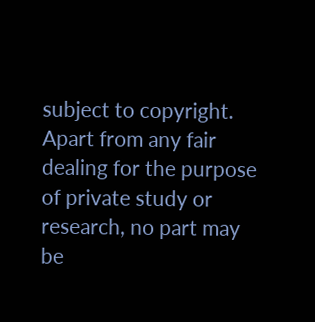subject to copyright. Apart from any fair dealing for the purpose of private study or research, no part may be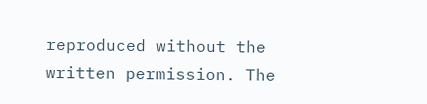reproduced without the written permission. The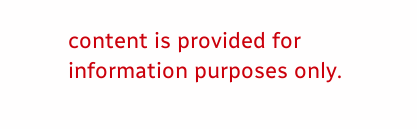content is provided for information purposes only.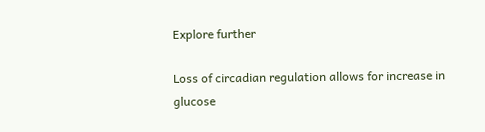Explore further

Loss of circadian regulation allows for increase in glucose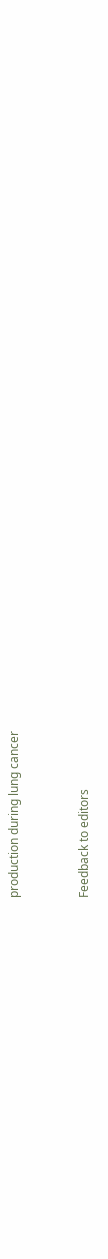production during lung cancer


Feedback to editors